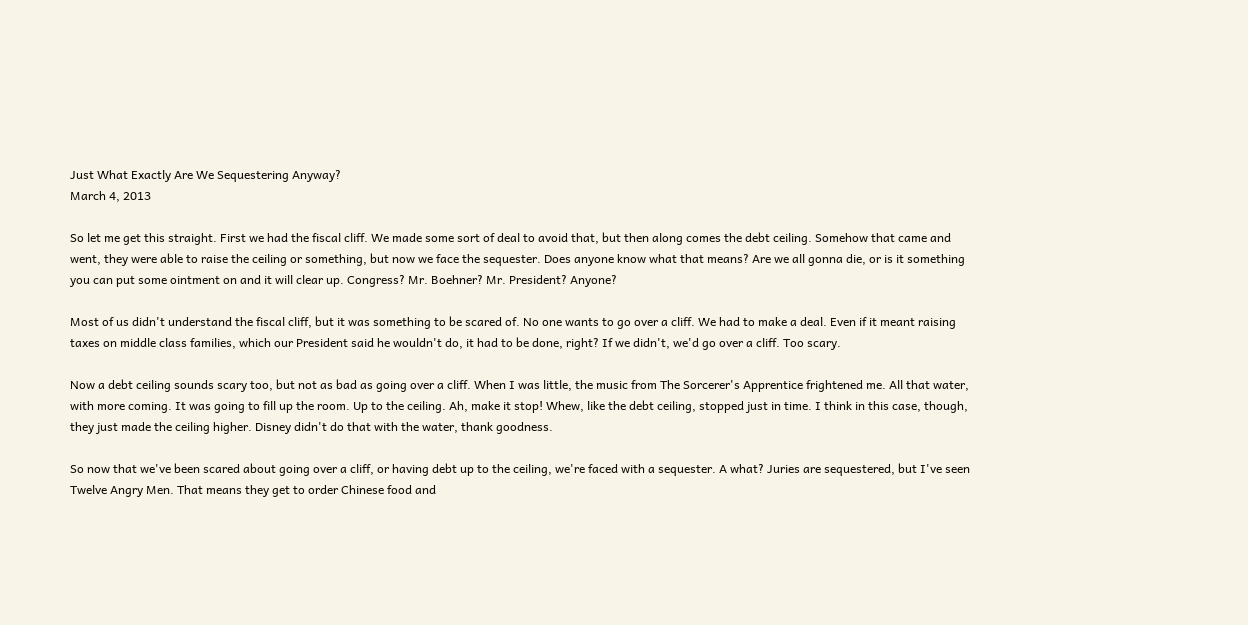Just What Exactly Are We Sequestering Anyway?
March 4, 2013

So let me get this straight. First we had the fiscal cliff. We made some sort of deal to avoid that, but then along comes the debt ceiling. Somehow that came and went, they were able to raise the ceiling or something, but now we face the sequester. Does anyone know what that means? Are we all gonna die, or is it something you can put some ointment on and it will clear up. Congress? Mr. Boehner? Mr. President? Anyone?

Most of us didn't understand the fiscal cliff, but it was something to be scared of. No one wants to go over a cliff. We had to make a deal. Even if it meant raising taxes on middle class families, which our President said he wouldn't do, it had to be done, right? If we didn't, we'd go over a cliff. Too scary.

Now a debt ceiling sounds scary too, but not as bad as going over a cliff. When I was little, the music from The Sorcerer's Apprentice frightened me. All that water, with more coming. It was going to fill up the room. Up to the ceiling. Ah, make it stop! Whew, like the debt ceiling, stopped just in time. I think in this case, though, they just made the ceiling higher. Disney didn't do that with the water, thank goodness.

So now that we've been scared about going over a cliff, or having debt up to the ceiling, we're faced with a sequester. A what? Juries are sequestered, but I've seen Twelve Angry Men. That means they get to order Chinese food and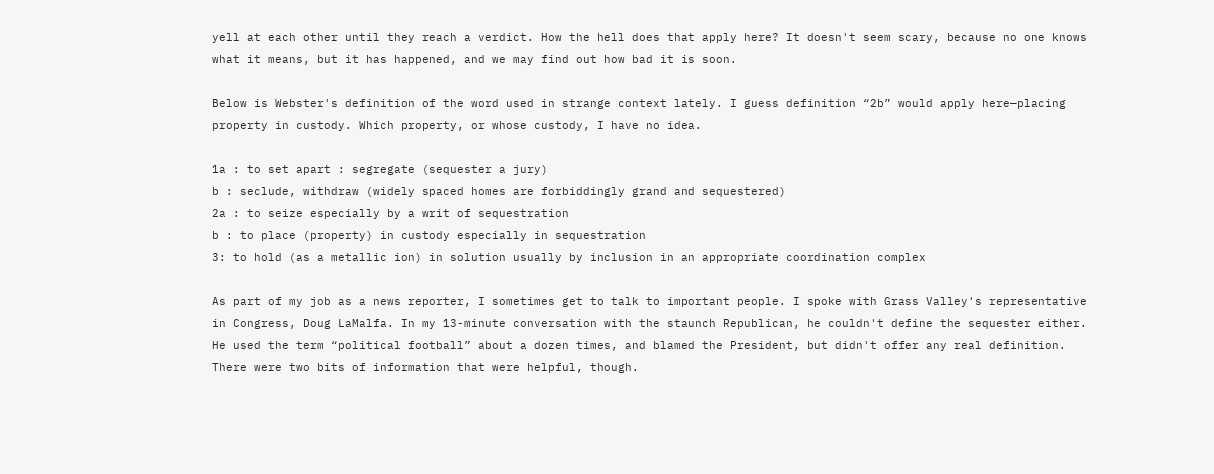yell at each other until they reach a verdict. How the hell does that apply here? It doesn't seem scary, because no one knows what it means, but it has happened, and we may find out how bad it is soon.

Below is Webster's definition of the word used in strange context lately. I guess definition “2b” would apply here—placing property in custody. Which property, or whose custody, I have no idea.

1a : to set apart : segregate (sequester a jury)
b : seclude, withdraw (widely spaced homes are forbiddingly grand and sequestered)
2a : to seize especially by a writ of sequestration
b : to place (property) in custody especially in sequestration
3: to hold (as a metallic ion) in solution usually by inclusion in an appropriate coordination complex

As part of my job as a news reporter, I sometimes get to talk to important people. I spoke with Grass Valley's representative in Congress, Doug LaMalfa. In my 13-minute conversation with the staunch Republican, he couldn't define the sequester either. He used the term “political football” about a dozen times, and blamed the President, but didn't offer any real definition. There were two bits of information that were helpful, though.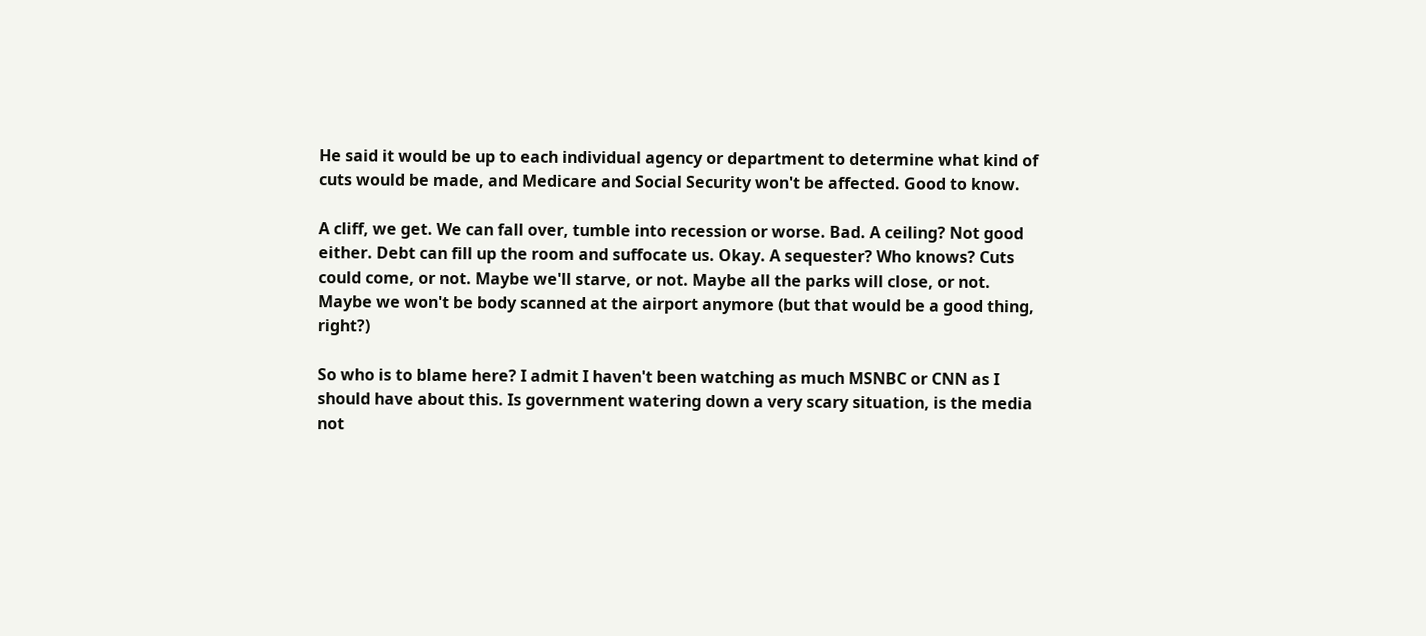He said it would be up to each individual agency or department to determine what kind of cuts would be made, and Medicare and Social Security won't be affected. Good to know.

A cliff, we get. We can fall over, tumble into recession or worse. Bad. A ceiling? Not good either. Debt can fill up the room and suffocate us. Okay. A sequester? Who knows? Cuts could come, or not. Maybe we'll starve, or not. Maybe all the parks will close, or not. Maybe we won't be body scanned at the airport anymore (but that would be a good thing, right?)

So who is to blame here? I admit I haven't been watching as much MSNBC or CNN as I should have about this. Is government watering down a very scary situation, is the media not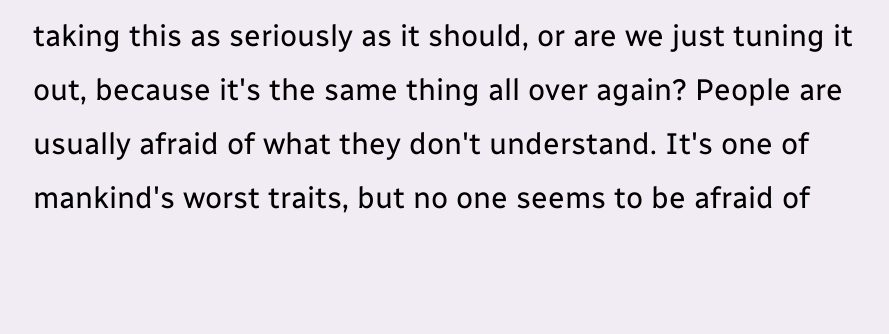taking this as seriously as it should, or are we just tuning it out, because it's the same thing all over again? People are usually afraid of what they don't understand. It's one of mankind's worst traits, but no one seems to be afraid of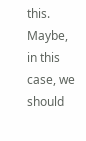this. Maybe, in this case, we should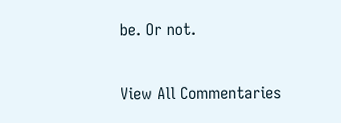be. Or not.

View All Commentaries